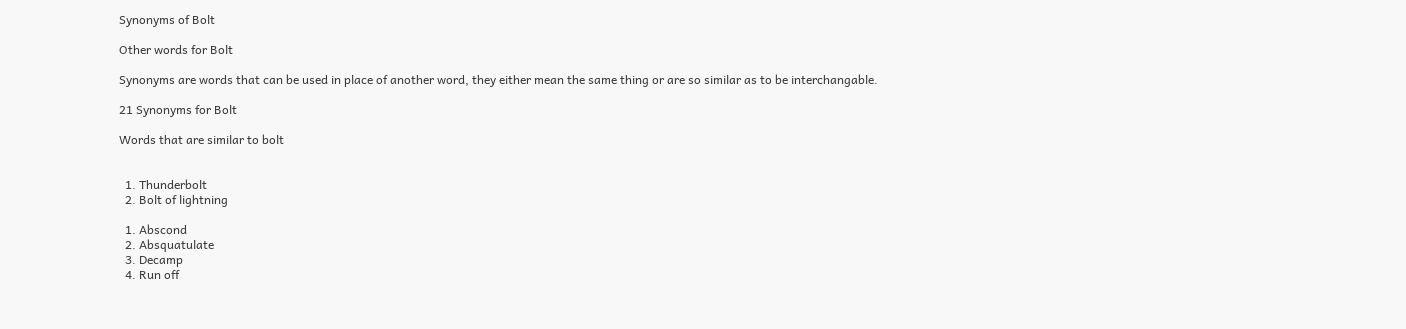Synonyms of Bolt

Other words for Bolt

Synonyms are words that can be used in place of another word, they either mean the same thing or are so similar as to be interchangable.

21 Synonyms for Bolt

Words that are similar to bolt


  1. Thunderbolt
  2. Bolt of lightning

  1. Abscond
  2. Absquatulate
  3. Decamp
  4. Run off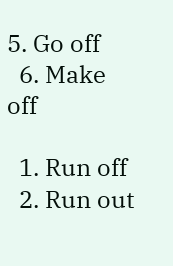5. Go off
  6. Make off

  1. Run off
  2. Run out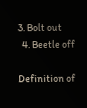3. Bolt out
  4. Beetle off

Definition of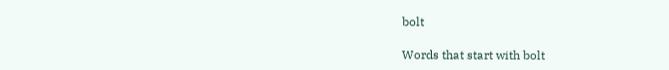bolt

Words that start with bolt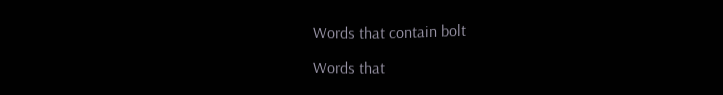Words that contain bolt

Words that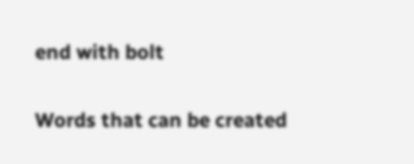end with bolt

Words that can be created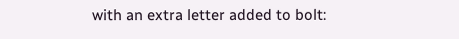with an extra letter added to bolt: